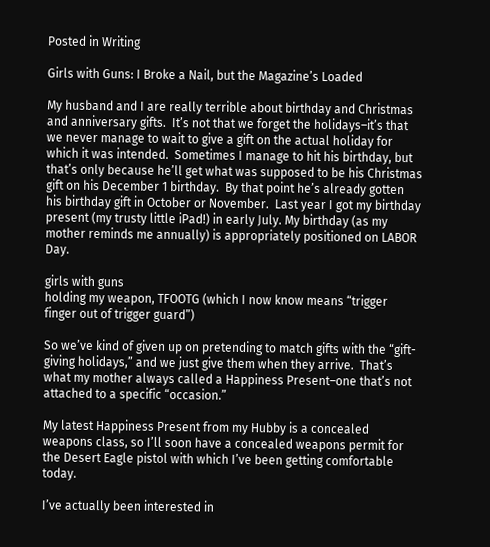Posted in Writing

Girls with Guns: I Broke a Nail, but the Magazine’s Loaded

My husband and I are really terrible about birthday and Christmas and anniversary gifts.  It’s not that we forget the holidays–it’s that we never manage to wait to give a gift on the actual holiday for which it was intended.  Sometimes I manage to hit his birthday, but that’s only because he’ll get what was supposed to be his Christmas gift on his December 1 birthday.  By that point he’s already gotten his birthday gift in October or November.  Last year I got my birthday present (my trusty little iPad!) in early July. My birthday (as my mother reminds me annually) is appropriately positioned on LABOR Day.

girls with guns
holding my weapon, TFOOTG (which I now know means “trigger finger out of trigger guard”)

So we’ve kind of given up on pretending to match gifts with the “gift-giving holidays,” and we just give them when they arrive.  That’s what my mother always called a Happiness Present–one that’s not attached to a specific “occasion.”

My latest Happiness Present from my Hubby is a concealed weapons class, so I’ll soon have a concealed weapons permit for the Desert Eagle pistol with which I’ve been getting comfortable today.

I’ve actually been interested in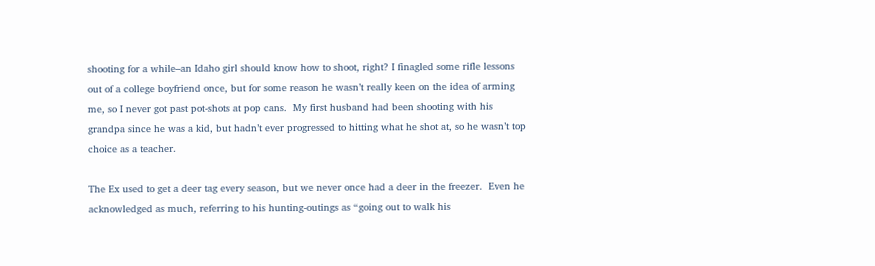shooting for a while–an Idaho girl should know how to shoot, right? I finagled some rifle lessons out of a college boyfriend once, but for some reason he wasn’t really keen on the idea of arming me, so I never got past pot-shots at pop cans.  My first husband had been shooting with his grandpa since he was a kid, but hadn’t ever progressed to hitting what he shot at, so he wasn’t top choice as a teacher.

The Ex used to get a deer tag every season, but we never once had a deer in the freezer.  Even he acknowledged as much, referring to his hunting-outings as “going out to walk his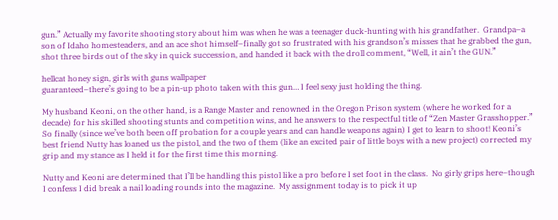gun.” Actually my favorite shooting story about him was when he was a teenager duck-hunting with his grandfather.  Grandpa–a son of Idaho homesteaders, and an ace shot himself–finally got so frustrated with his grandson’s misses that he grabbed the gun, shot three birds out of the sky in quick succession, and handed it back with the droll comment, “Well, it ain’t the GUN.”

hellcat honey sign, girls with guns wallpaper
guaranteed–there’s going to be a pin-up photo taken with this gun… I feel sexy just holding the thing.

My husband Keoni, on the other hand, is a Range Master and renowned in the Oregon Prison system (where he worked for a decade) for his skilled shooting stunts and competition wins, and he answers to the respectful title of “Zen Master Grasshopper.” So finally (since we’ve both been off probation for a couple years and can handle weapons again) I get to learn to shoot! Keoni’s best friend Nutty has loaned us the pistol, and the two of them (like an excited pair of little boys with a new project) corrected my grip and my stance as I held it for the first time this morning.

Nutty and Keoni are determined that I’ll be handling this pistol like a pro before I set foot in the class.  No girly grips here–though I confess I did break a nail loading rounds into the magazine.  My assignment today is to pick it up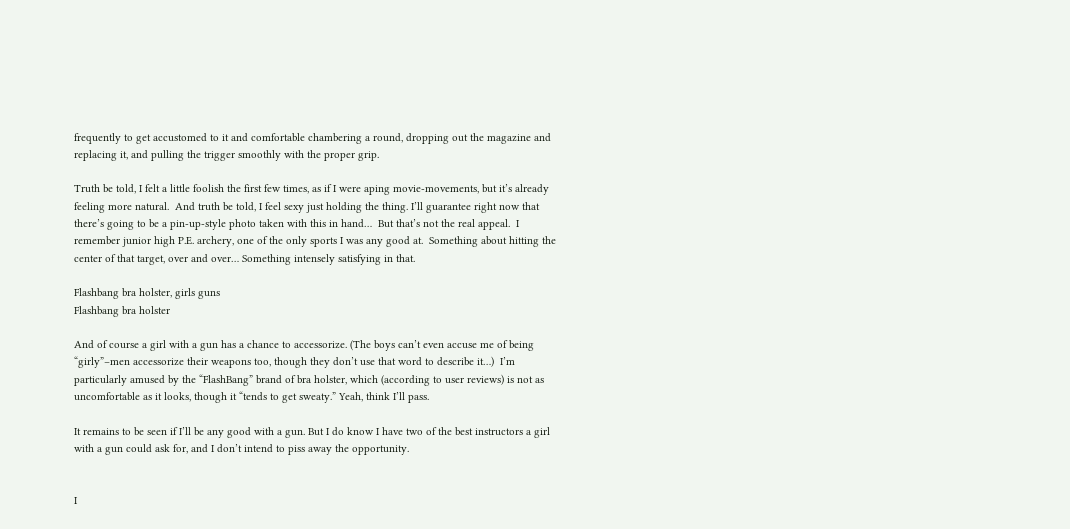frequently to get accustomed to it and comfortable chambering a round, dropping out the magazine and replacing it, and pulling the trigger smoothly with the proper grip.

Truth be told, I felt a little foolish the first few times, as if I were aping movie-movements, but it’s already feeling more natural.  And truth be told, I feel sexy just holding the thing. I’ll guarantee right now that there’s going to be a pin-up-style photo taken with this in hand…  But that’s not the real appeal.  I remember junior high P.E. archery, one of the only sports I was any good at.  Something about hitting the center of that target, over and over… Something intensely satisfying in that.

Flashbang bra holster, girls guns
Flashbang bra holster

And of course a girl with a gun has a chance to accessorize. (The boys can’t even accuse me of being “girly”–men accessorize their weapons too, though they don’t use that word to describe it…)  I’m particularly amused by the “FlashBang” brand of bra holster, which (according to user reviews) is not as uncomfortable as it looks, though it “tends to get sweaty.” Yeah, think I’ll pass.

It remains to be seen if I’ll be any good with a gun. But I do know I have two of the best instructors a girl with a gun could ask for, and I don’t intend to piss away the opportunity.


I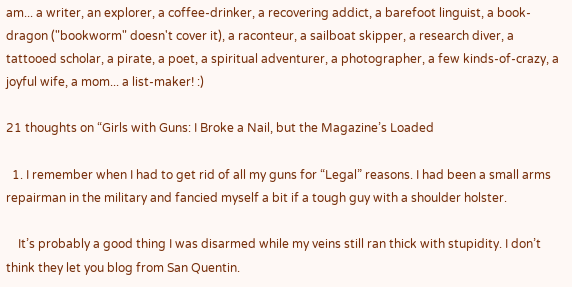am... a writer, an explorer, a coffee-drinker, a recovering addict, a barefoot linguist, a book-dragon ("bookworm" doesn't cover it), a raconteur, a sailboat skipper, a research diver, a tattooed scholar, a pirate, a poet, a spiritual adventurer, a photographer, a few kinds-of-crazy, a joyful wife, a mom... a list-maker! :)

21 thoughts on “Girls with Guns: I Broke a Nail, but the Magazine’s Loaded

  1. I remember when I had to get rid of all my guns for “Legal” reasons. I had been a small arms repairman in the military and fancied myself a bit if a tough guy with a shoulder holster.

    It’s probably a good thing I was disarmed while my veins still ran thick with stupidity. I don’t think they let you blog from San Quentin.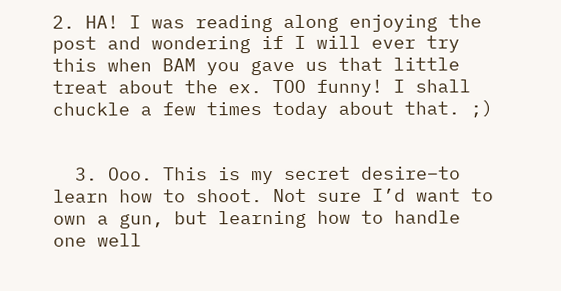2. HA! I was reading along enjoying the post and wondering if I will ever try this when BAM you gave us that little treat about the ex. TOO funny! I shall chuckle a few times today about that. ;)


  3. Ooo. This is my secret desire–to learn how to shoot. Not sure I’d want to own a gun, but learning how to handle one well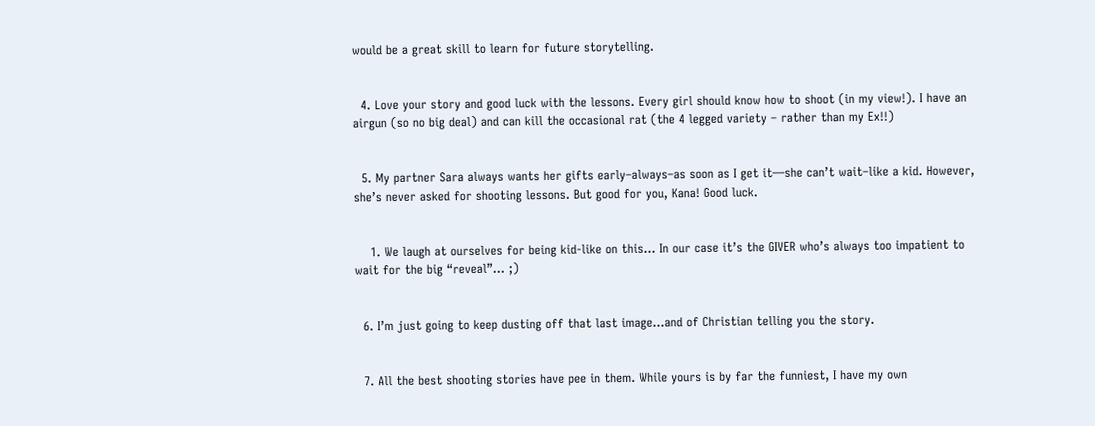would be a great skill to learn for future storytelling.


  4. Love your story and good luck with the lessons. Every girl should know how to shoot (in my view!). I have an airgun (so no big deal) and can kill the occasional rat (the 4 legged variety – rather than my Ex!!)


  5. My partner Sara always wants her gifts early–always–as soon as I get it—she can’t wait–like a kid. However, she’s never asked for shooting lessons. But good for you, Kana! Good luck.


    1. We laugh at ourselves for being kid-like on this… In our case it’s the GIVER who’s always too impatient to wait for the big “reveal”… ;)


  6. I’m just going to keep dusting off that last image…and of Christian telling you the story.


  7. All the best shooting stories have pee in them. While yours is by far the funniest, I have my own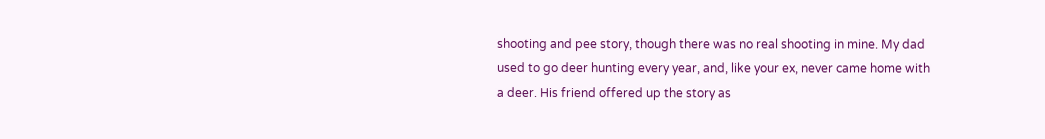shooting and pee story, though there was no real shooting in mine. My dad used to go deer hunting every year, and, like your ex, never came home with a deer. His friend offered up the story as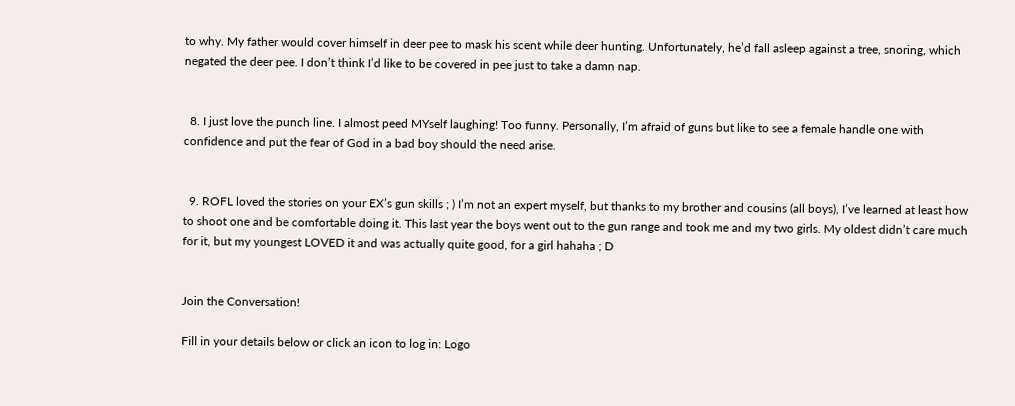to why. My father would cover himself in deer pee to mask his scent while deer hunting. Unfortunately, he’d fall asleep against a tree, snoring, which negated the deer pee. I don’t think I’d like to be covered in pee just to take a damn nap.


  8. I just love the punch line. I almost peed MYself laughing! Too funny. Personally, I’m afraid of guns but like to see a female handle one with confidence and put the fear of God in a bad boy should the need arise.


  9. ROFL loved the stories on your EX’s gun skills ; ) I’m not an expert myself, but thanks to my brother and cousins (all boys), I’ve learned at least how to shoot one and be comfortable doing it. This last year the boys went out to the gun range and took me and my two girls. My oldest didn’t care much for it, but my youngest LOVED it and was actually quite good, for a girl hahaha ; D


Join the Conversation!

Fill in your details below or click an icon to log in: Logo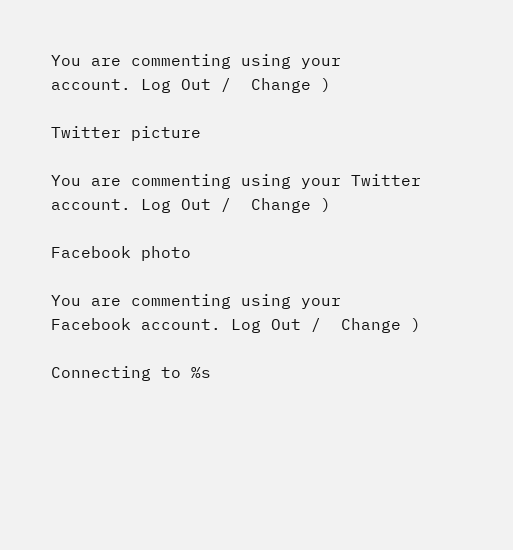You are commenting using your account. Log Out /  Change )

Twitter picture

You are commenting using your Twitter account. Log Out /  Change )

Facebook photo

You are commenting using your Facebook account. Log Out /  Change )

Connecting to %s